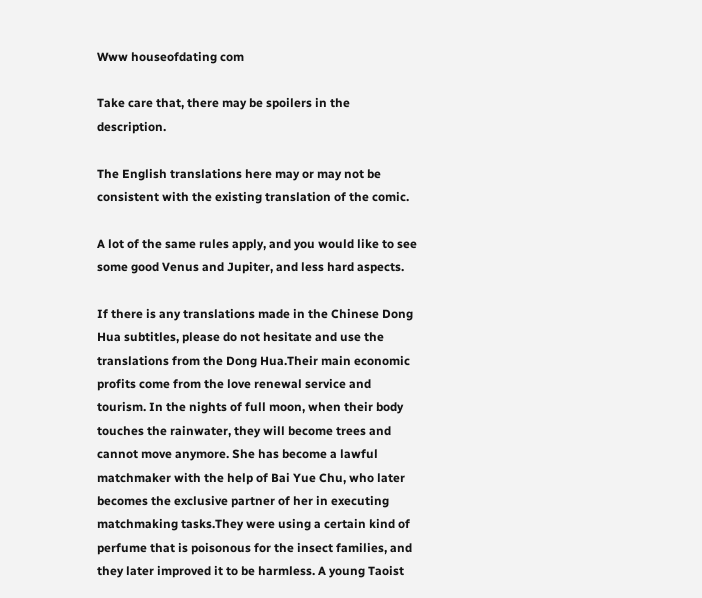Www houseofdating com

Take care that, there may be spoilers in the description.

The English translations here may or may not be consistent with the existing translation of the comic.

A lot of the same rules apply, and you would like to see some good Venus and Jupiter, and less hard aspects.

If there is any translations made in the Chinese Dong Hua subtitles, please do not hesitate and use the translations from the Dong Hua.Their main economic profits come from the love renewal service and tourism. In the nights of full moon, when their body touches the rainwater, they will become trees and cannot move anymore. She has become a lawful matchmaker with the help of Bai Yue Chu, who later becomes the exclusive partner of her in executing matchmaking tasks.They were using a certain kind of perfume that is poisonous for the insect families, and they later improved it to be harmless. A young Taoist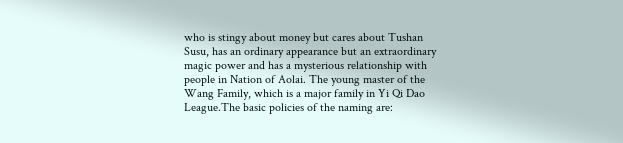who is stingy about money but cares about Tushan Susu, has an ordinary appearance but an extraordinary magic power and has a mysterious relationship with people in Nation of Aolai. The young master of the Wang Family, which is a major family in Yi Qi Dao League.The basic policies of the naming are: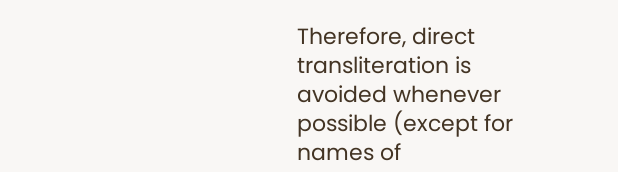Therefore, direct transliteration is avoided whenever possible (except for names of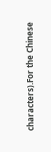characters).For the Chinese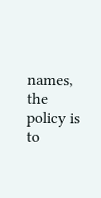names, the policy is to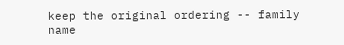keep the original ordering -- family name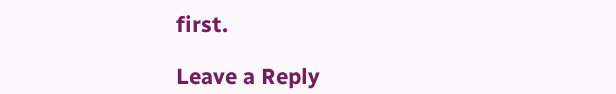first.

Leave a Reply